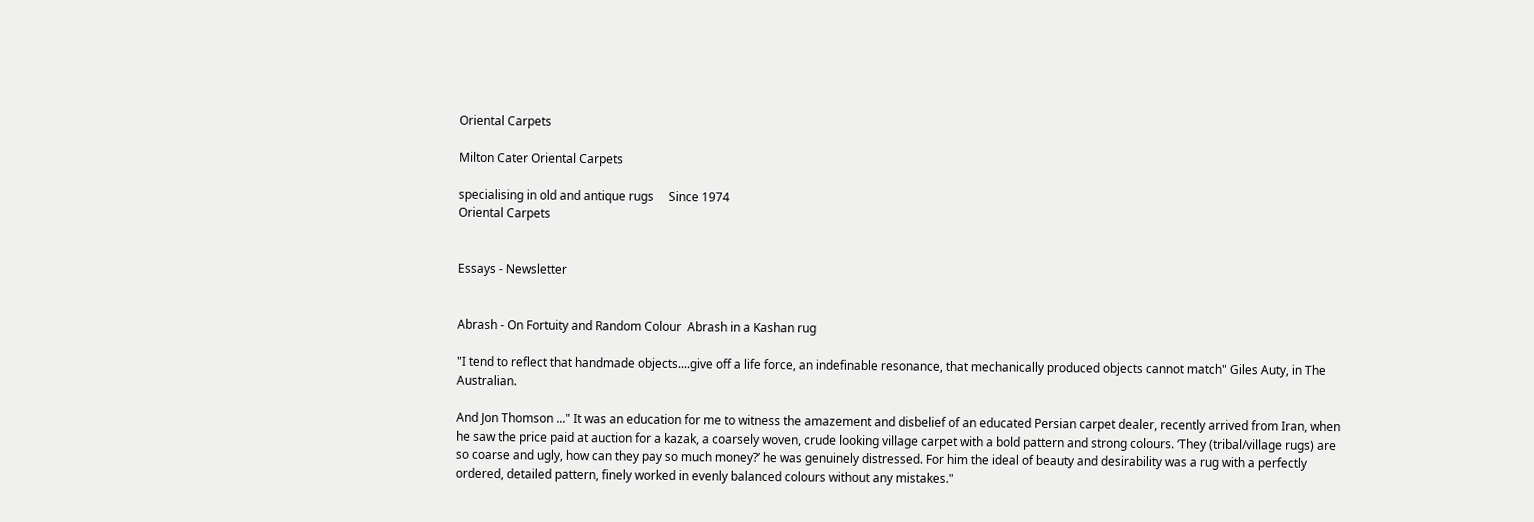Oriental Carpets

Milton Cater Oriental Carpets

specialising in old and antique rugs     Since 1974
Oriental Carpets


Essays - Newsletter


Abrash - On Fortuity and Random Colour  Abrash in a Kashan rug

"I tend to reflect that handmade objects....give off a life force, an indefinable resonance, that mechanically produced objects cannot match" Giles Auty, in The Australian.

And Jon Thomson ..." It was an education for me to witness the amazement and disbelief of an educated Persian carpet dealer, recently arrived from Iran, when he saw the price paid at auction for a kazak, a coarsely woven, crude looking village carpet with a bold pattern and strong colours. ‘They (tribal/village rugs) are so coarse and ugly, how can they pay so much money?’ he was genuinely distressed. For him the ideal of beauty and desirability was a rug with a perfectly ordered, detailed pattern, finely worked in evenly balanced colours without any mistakes."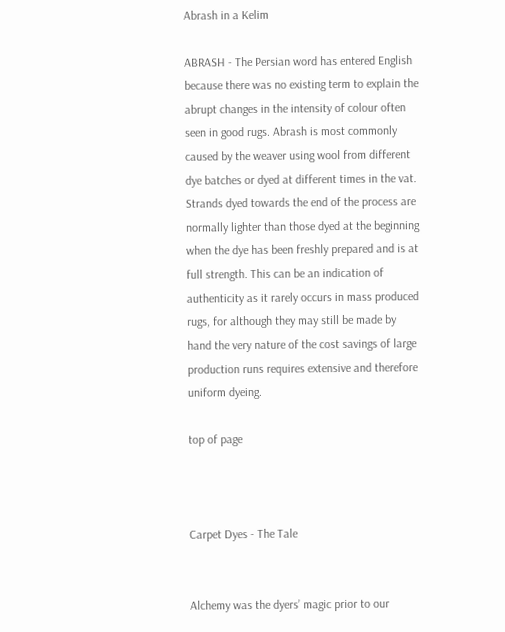Abrash in a Kelim

ABRASH - The Persian word has entered English because there was no existing term to explain the abrupt changes in the intensity of colour often seen in good rugs. Abrash is most commonly caused by the weaver using wool from different dye batches or dyed at different times in the vat. Strands dyed towards the end of the process are normally lighter than those dyed at the beginning when the dye has been freshly prepared and is at full strength. This can be an indication of authenticity as it rarely occurs in mass produced rugs, for although they may still be made by hand the very nature of the cost savings of large production runs requires extensive and therefore uniform dyeing.

top of page



Carpet Dyes - The Tale


Alchemy was the dyers’ magic prior to our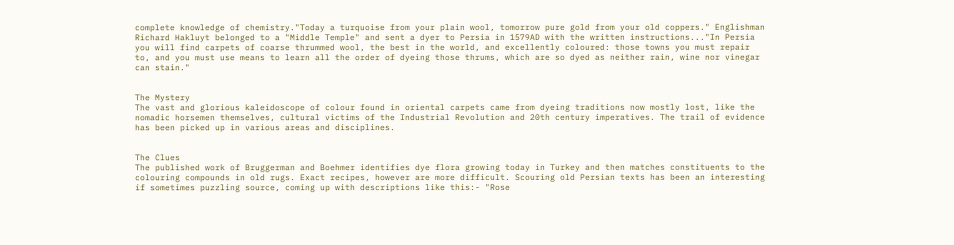complete knowledge of chemistry."Today a turquoise from your plain wool, tomorrow pure gold from your old coppers." Englishman Richard Hakluyt belonged to a "Middle Temple" and sent a dyer to Persia in 1579AD with the written instructions..."In Persia you will find carpets of coarse thrummed wool, the best in the world, and excellently coloured: those towns you must repair to, and you must use means to learn all the order of dyeing those thrums, which are so dyed as neither rain, wine nor vinegar can stain."


The Mystery
The vast and glorious kaleidoscope of colour found in oriental carpets came from dyeing traditions now mostly lost, like the nomadic horsemen themselves, cultural victims of the Industrial Revolution and 20th century imperatives. The trail of evidence has been picked up in various areas and disciplines.


The Clues
The published work of Bruggerman and Boehmer identifies dye flora growing today in Turkey and then matches constituents to the colouring compounds in old rugs. Exact recipes, however are more difficult. Scouring old Persian texts has been an interesting if sometimes puzzling source, coming up with descriptions like this:- "Rose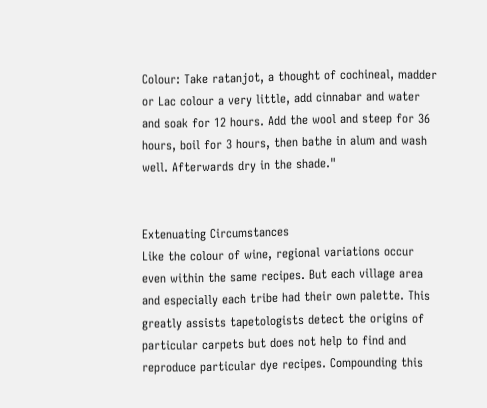Colour: Take ratanjot, a thought of cochineal, madder or Lac colour a very little, add cinnabar and water and soak for 12 hours. Add the wool and steep for 36 hours, boil for 3 hours, then bathe in alum and wash well. Afterwards dry in the shade."


Extenuating Circumstances
Like the colour of wine, regional variations occur even within the same recipes. But each village area and especially each tribe had their own palette. This greatly assists tapetologists detect the origins of particular carpets but does not help to find and reproduce particular dye recipes. Compounding this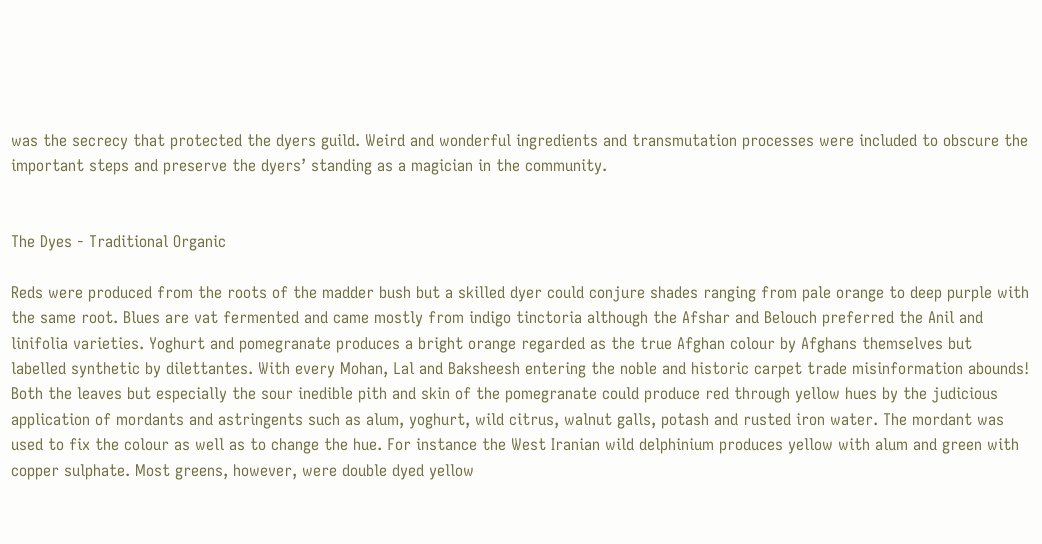was the secrecy that protected the dyers guild. Weird and wonderful ingredients and transmutation processes were included to obscure the important steps and preserve the dyers’ standing as a magician in the community.


The Dyes - Traditional Organic

Reds were produced from the roots of the madder bush but a skilled dyer could conjure shades ranging from pale orange to deep purple with the same root. Blues are vat fermented and came mostly from indigo tinctoria although the Afshar and Belouch preferred the Anil and linifolia varieties. Yoghurt and pomegranate produces a bright orange regarded as the true Afghan colour by Afghans themselves but labelled synthetic by dilettantes. With every Mohan, Lal and Baksheesh entering the noble and historic carpet trade misinformation abounds! Both the leaves but especially the sour inedible pith and skin of the pomegranate could produce red through yellow hues by the judicious application of mordants and astringents such as alum, yoghurt, wild citrus, walnut galls, potash and rusted iron water. The mordant was used to fix the colour as well as to change the hue. For instance the West Iranian wild delphinium produces yellow with alum and green with copper sulphate. Most greens, however, were double dyed yellow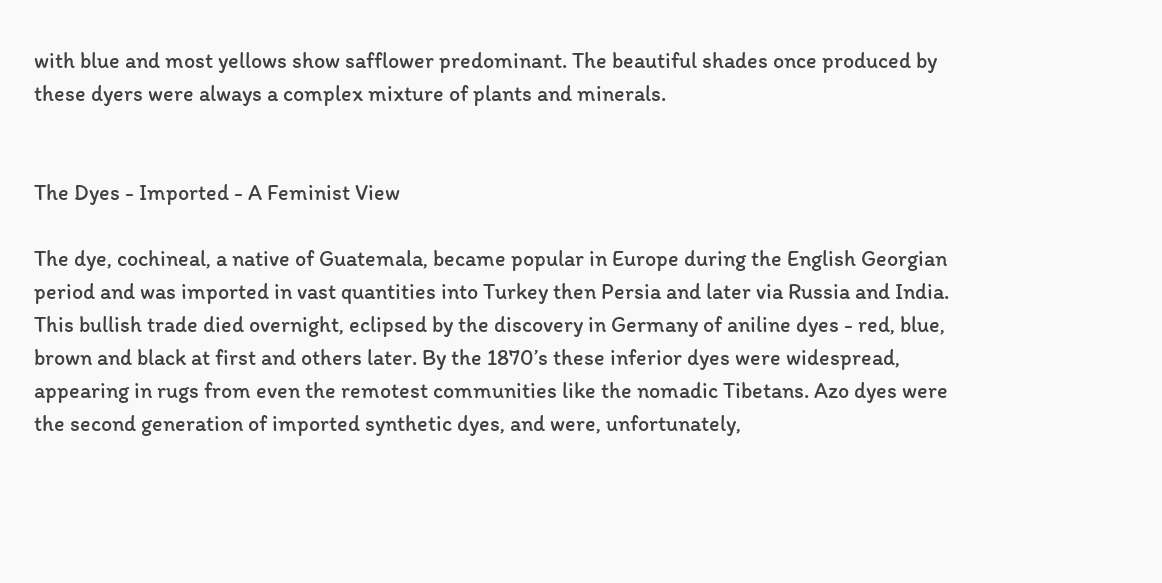with blue and most yellows show safflower predominant. The beautiful shades once produced by these dyers were always a complex mixture of plants and minerals.


The Dyes - Imported - A Feminist View

The dye, cochineal, a native of Guatemala, became popular in Europe during the English Georgian period and was imported in vast quantities into Turkey then Persia and later via Russia and India. This bullish trade died overnight, eclipsed by the discovery in Germany of aniline dyes - red, blue, brown and black at first and others later. By the 1870’s these inferior dyes were widespread, appearing in rugs from even the remotest communities like the nomadic Tibetans. Azo dyes were the second generation of imported synthetic dyes, and were, unfortunately,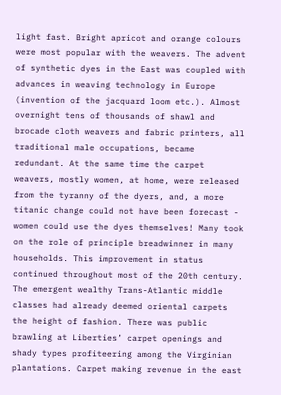light fast. Bright apricot and orange colours were most popular with the weavers. The advent of synthetic dyes in the East was coupled with advances in weaving technology in Europe (invention of the jacquard loom etc.). Almost overnight tens of thousands of shawl and brocade cloth weavers and fabric printers, all traditional male occupations, became redundant. At the same time the carpet weavers, mostly women, at home, were released from the tyranny of the dyers, and, a more titanic change could not have been forecast - women could use the dyes themselves! Many took on the role of principle breadwinner in many households. This improvement in status continued throughout most of the 20th century. The emergent wealthy Trans-Atlantic middle classes had already deemed oriental carpets the height of fashion. There was public brawling at Liberties’ carpet openings and shady types profiteering among the Virginian plantations. Carpet making revenue in the east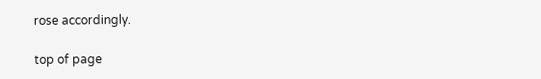rose accordingly.

top of page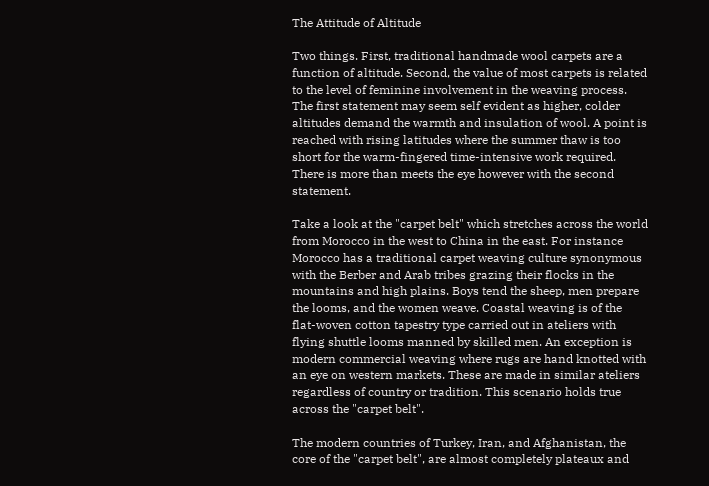The Attitude of Altitude

Two things. First, traditional handmade wool carpets are a function of altitude. Second, the value of most carpets is related to the level of feminine involvement in the weaving process. The first statement may seem self evident as higher, colder altitudes demand the warmth and insulation of wool. A point is reached with rising latitudes where the summer thaw is too short for the warm-fingered time-intensive work required. There is more than meets the eye however with the second statement.

Take a look at the "carpet belt" which stretches across the world from Morocco in the west to China in the east. For instance Morocco has a traditional carpet weaving culture synonymous with the Berber and Arab tribes grazing their flocks in the mountains and high plains. Boys tend the sheep, men prepare the looms, and the women weave. Coastal weaving is of the flat-woven cotton tapestry type carried out in ateliers with flying shuttle looms manned by skilled men. An exception is modern commercial weaving where rugs are hand knotted with an eye on western markets. These are made in similar ateliers regardless of country or tradition. This scenario holds true across the "carpet belt".

The modern countries of Turkey, Iran, and Afghanistan, the core of the "carpet belt", are almost completely plateaux and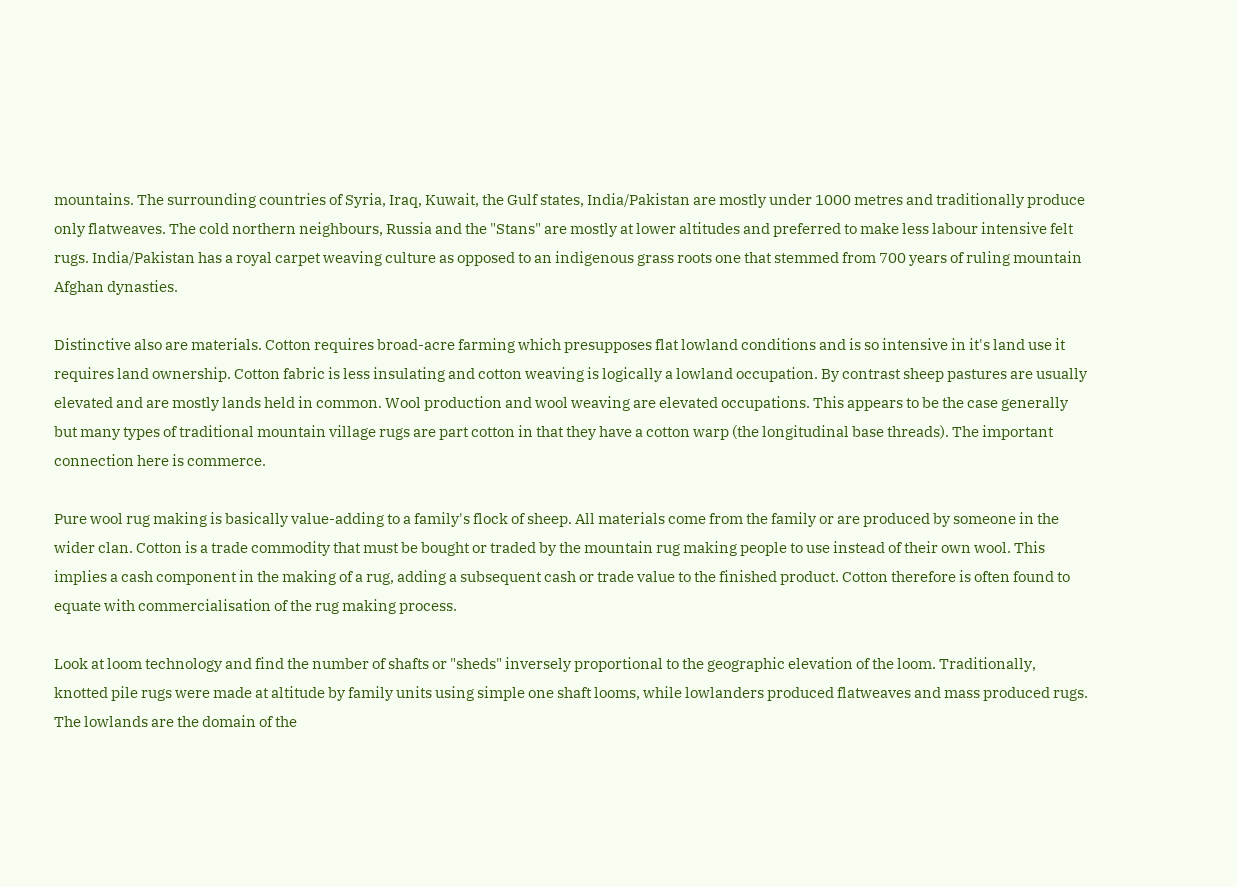mountains. The surrounding countries of Syria, Iraq, Kuwait, the Gulf states, India/Pakistan are mostly under 1000 metres and traditionally produce only flatweaves. The cold northern neighbours, Russia and the "Stans" are mostly at lower altitudes and preferred to make less labour intensive felt rugs. India/Pakistan has a royal carpet weaving culture as opposed to an indigenous grass roots one that stemmed from 700 years of ruling mountain Afghan dynasties.

Distinctive also are materials. Cotton requires broad-acre farming which presupposes flat lowland conditions and is so intensive in it's land use it requires land ownership. Cotton fabric is less insulating and cotton weaving is logically a lowland occupation. By contrast sheep pastures are usually elevated and are mostly lands held in common. Wool production and wool weaving are elevated occupations. This appears to be the case generally but many types of traditional mountain village rugs are part cotton in that they have a cotton warp (the longitudinal base threads). The important connection here is commerce.

Pure wool rug making is basically value-adding to a family's flock of sheep. All materials come from the family or are produced by someone in the wider clan. Cotton is a trade commodity that must be bought or traded by the mountain rug making people to use instead of their own wool. This implies a cash component in the making of a rug, adding a subsequent cash or trade value to the finished product. Cotton therefore is often found to equate with commercialisation of the rug making process.

Look at loom technology and find the number of shafts or "sheds" inversely proportional to the geographic elevation of the loom. Traditionally, knotted pile rugs were made at altitude by family units using simple one shaft looms, while lowlanders produced flatweaves and mass produced rugs. The lowlands are the domain of the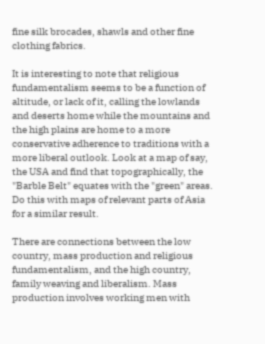fine silk brocades, shawls and other fine clothing fabrics.

It is interesting to note that religious fundamentalism seems to be a function of altitude, or lack of it, calling the lowlands and deserts home while the mountains and the high plains are home to a more conservative adherence to traditions with a more liberal outlook. Look at a map of say, the USA and find that topographically, the "Barble Belt" equates with the "green" areas. Do this with maps of relevant parts of Asia for a similar result.

There are connections between the low country, mass production and religious fundamentalism, and the high country, family weaving and liberalism. Mass production involves working men with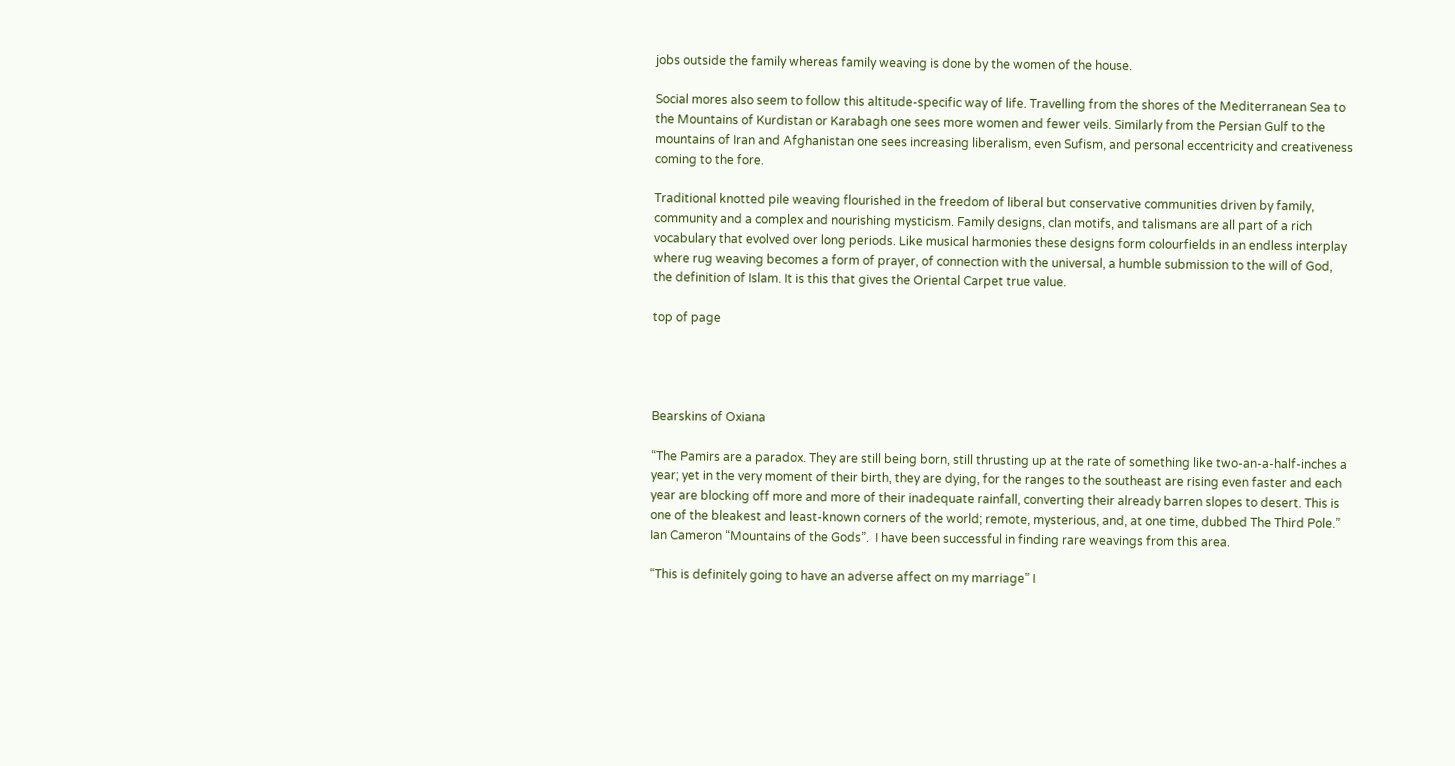jobs outside the family whereas family weaving is done by the women of the house.

Social mores also seem to follow this altitude-specific way of life. Travelling from the shores of the Mediterranean Sea to the Mountains of Kurdistan or Karabagh one sees more women and fewer veils. Similarly from the Persian Gulf to the mountains of Iran and Afghanistan one sees increasing liberalism, even Sufism, and personal eccentricity and creativeness coming to the fore.

Traditional knotted pile weaving flourished in the freedom of liberal but conservative communities driven by family, community and a complex and nourishing mysticism. Family designs, clan motifs, and talismans are all part of a rich vocabulary that evolved over long periods. Like musical harmonies these designs form colourfields in an endless interplay where rug weaving becomes a form of prayer, of connection with the universal, a humble submission to the will of God, the definition of Islam. It is this that gives the Oriental Carpet true value.

top of page




Bearskins of Oxiana

“The Pamirs are a paradox. They are still being born, still thrusting up at the rate of something like two-an-a-half-inches a year; yet in the very moment of their birth, they are dying, for the ranges to the southeast are rising even faster and each year are blocking off more and more of their inadequate rainfall, converting their already barren slopes to desert. This is one of the bleakest and least-known corners of the world; remote, mysterious, and, at one time, dubbed The Third Pole.” Ian Cameron “Mountains of the Gods”.  I have been successful in finding rare weavings from this area.

“This is definitely going to have an adverse affect on my marriage” I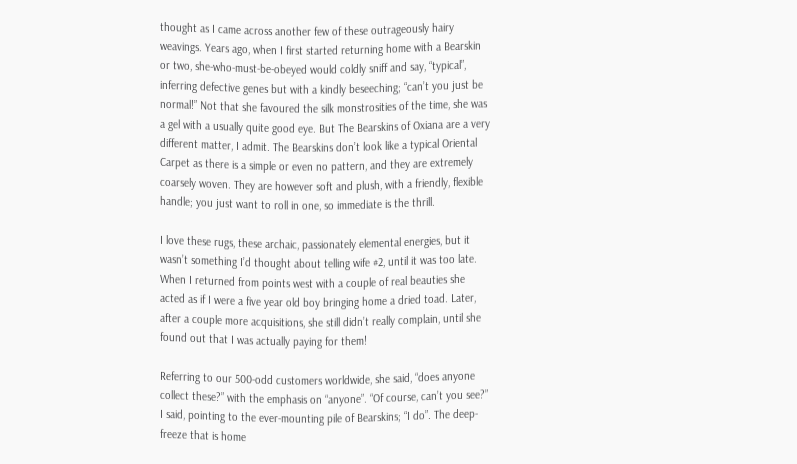thought as I came across another few of these outrageously hairy weavings. Years ago, when I first started returning home with a Bearskin or two, she-who-must-be-obeyed would coldly sniff and say, “typical”, inferring defective genes but with a kindly beseeching; “can’t you just be normal!” Not that she favoured the silk monstrosities of the time, she was a gel with a usually quite good eye. But The Bearskins of Oxiana are a very different matter, I admit. The Bearskins don’t look like a typical Oriental Carpet as there is a simple or even no pattern, and they are extremely coarsely woven. They are however soft and plush, with a friendly, flexible handle; you just want to roll in one, so immediate is the thrill.

I love these rugs, these archaic, passionately elemental energies, but it wasn’t something I’d thought about telling wife #2, until it was too late. When I returned from points west with a couple of real beauties she acted as if I were a five year old boy bringing home a dried toad. Later, after a couple more acquisitions, she still didn’t really complain, until she found out that I was actually paying for them!

Referring to our 500-odd customers worldwide, she said, “does anyone collect these?” with the emphasis on “anyone”. “Of course, can’t you see?” I said, pointing to the ever-mounting pile of Bearskins; “I do”. The deep-freeze that is home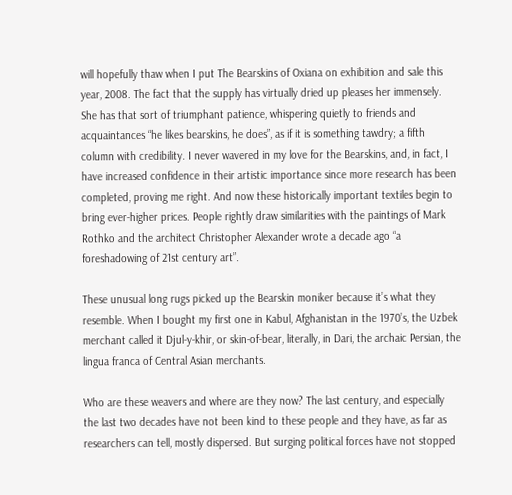will hopefully thaw when I put The Bearskins of Oxiana on exhibition and sale this year, 2008. The fact that the supply has virtually dried up pleases her immensely. She has that sort of triumphant patience, whispering quietly to friends and acquaintances “he likes bearskins, he does”, as if it is something tawdry; a fifth column with credibility. I never wavered in my love for the Bearskins, and, in fact, I have increased confidence in their artistic importance since more research has been completed, proving me right. And now these historically important textiles begin to bring ever-higher prices. People rightly draw similarities with the paintings of Mark Rothko and the architect Christopher Alexander wrote a decade ago “a foreshadowing of 21st century art”.

These unusual long rugs picked up the Bearskin moniker because it’s what they resemble. When I bought my first one in Kabul, Afghanistan in the 1970’s, the Uzbek merchant called it Djul-y-khir, or skin-of-bear, literally, in Dari, the archaic Persian, the lingua franca of Central Asian merchants.

Who are these weavers and where are they now? The last century, and especially the last two decades have not been kind to these people and they have, as far as researchers can tell, mostly dispersed. But surging political forces have not stopped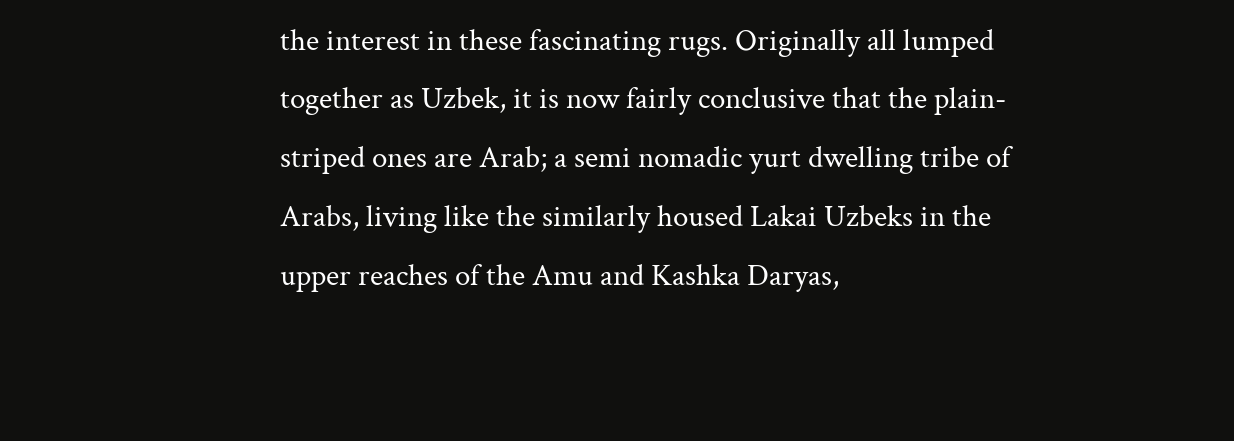the interest in these fascinating rugs. Originally all lumped together as Uzbek, it is now fairly conclusive that the plain-striped ones are Arab; a semi nomadic yurt dwelling tribe of Arabs, living like the similarly housed Lakai Uzbeks in the upper reaches of the Amu and Kashka Daryas,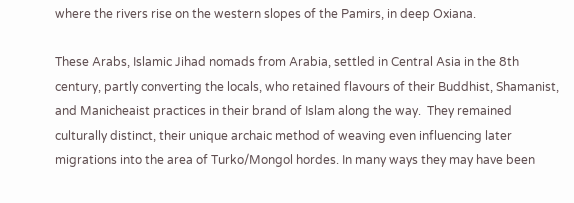where the rivers rise on the western slopes of the Pamirs, in deep Oxiana.

These Arabs, Islamic Jihad nomads from Arabia, settled in Central Asia in the 8th century, partly converting the locals, who retained flavours of their Buddhist, Shamanist, and Manicheaist practices in their brand of Islam along the way.  They remained culturally distinct, their unique archaic method of weaving even influencing later migrations into the area of Turko/Mongol hordes. In many ways they may have been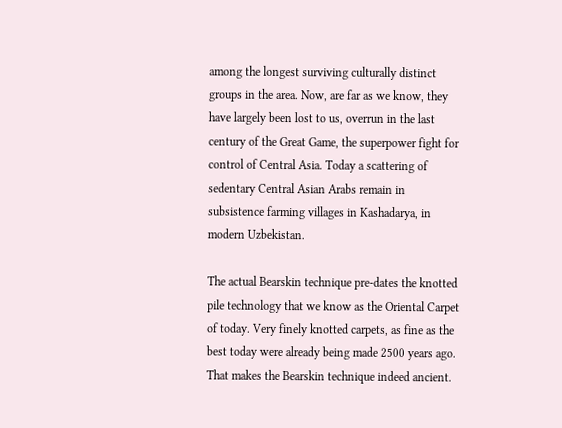among the longest surviving culturally distinct groups in the area. Now, are far as we know, they have largely been lost to us, overrun in the last century of the Great Game, the superpower fight for control of Central Asia. Today a scattering of sedentary Central Asian Arabs remain in subsistence farming villages in Kashadarya, in modern Uzbekistan.

The actual Bearskin technique pre-dates the knotted pile technology that we know as the Oriental Carpet of today. Very finely knotted carpets, as fine as the best today were already being made 2500 years ago. That makes the Bearskin technique indeed ancient.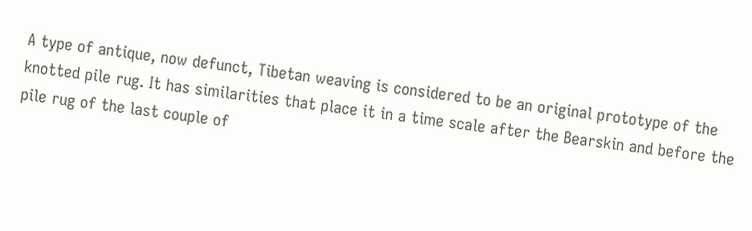A type of antique, now defunct, Tibetan weaving is considered to be an original prototype of the knotted pile rug. It has similarities that place it in a time scale after the Bearskin and before the pile rug of the last couple of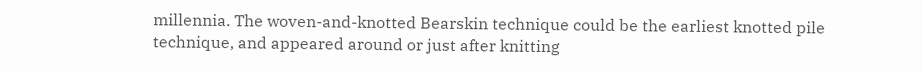millennia. The woven-and-knotted Bearskin technique could be the earliest knotted pile technique, and appeared around or just after knitting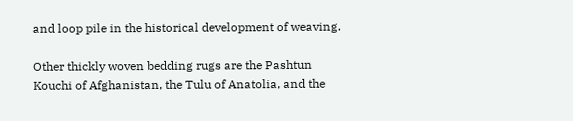and loop pile in the historical development of weaving.

Other thickly woven bedding rugs are the Pashtun Kouchi of Afghanistan, the Tulu of Anatolia, and the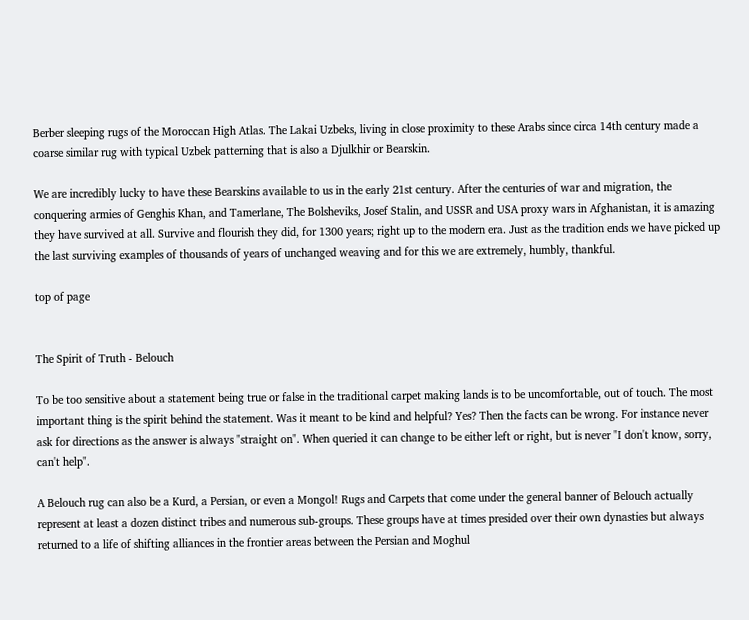Berber sleeping rugs of the Moroccan High Atlas. The Lakai Uzbeks, living in close proximity to these Arabs since circa 14th century made a coarse similar rug with typical Uzbek patterning that is also a Djulkhir or Bearskin.

We are incredibly lucky to have these Bearskins available to us in the early 21st century. After the centuries of war and migration, the conquering armies of Genghis Khan, and Tamerlane, The Bolsheviks, Josef Stalin, and USSR and USA proxy wars in Afghanistan, it is amazing they have survived at all. Survive and flourish they did, for 1300 years; right up to the modern era. Just as the tradition ends we have picked up the last surviving examples of thousands of years of unchanged weaving and for this we are extremely, humbly, thankful.

top of page


The Spirit of Truth - Belouch

To be too sensitive about a statement being true or false in the traditional carpet making lands is to be uncomfortable, out of touch. The most important thing is the spirit behind the statement. Was it meant to be kind and helpful? Yes? Then the facts can be wrong. For instance never ask for directions as the answer is always "straight on". When queried it can change to be either left or right, but is never "I don't know, sorry, can't help".

A Belouch rug can also be a Kurd, a Persian, or even a Mongol! Rugs and Carpets that come under the general banner of Belouch actually represent at least a dozen distinct tribes and numerous sub-groups. These groups have at times presided over their own dynasties but always returned to a life of shifting alliances in the frontier areas between the Persian and Moghul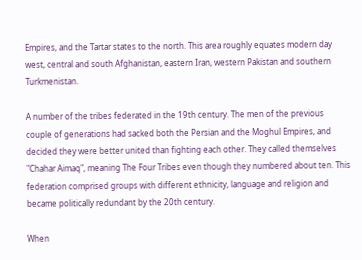Empires, and the Tartar states to the north. This area roughly equates modern day west, central and south Afghanistan, eastern Iran, western Pakistan and southern Turkmenistan.

A number of the tribes federated in the 19th century. The men of the previous couple of generations had sacked both the Persian and the Moghul Empires, and decided they were better united than fighting each other. They called themselves "Chahar Aimaq", meaning The Four Tribes even though they numbered about ten. This federation comprised groups with different ethnicity, language and religion and became politically redundant by the 20th century.

When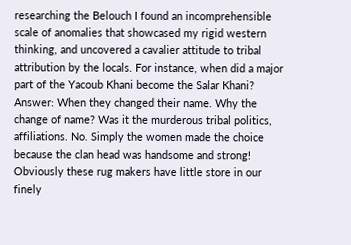researching the Belouch I found an incomprehensible scale of anomalies that showcased my rigid western thinking, and uncovered a cavalier attitude to tribal attribution by the locals. For instance, when did a major part of the Yacoub Khani become the Salar Khani? Answer: When they changed their name. Why the change of name? Was it the murderous tribal politics, affiliations. No. Simply the women made the choice because the clan head was handsome and strong! Obviously these rug makers have little store in our finely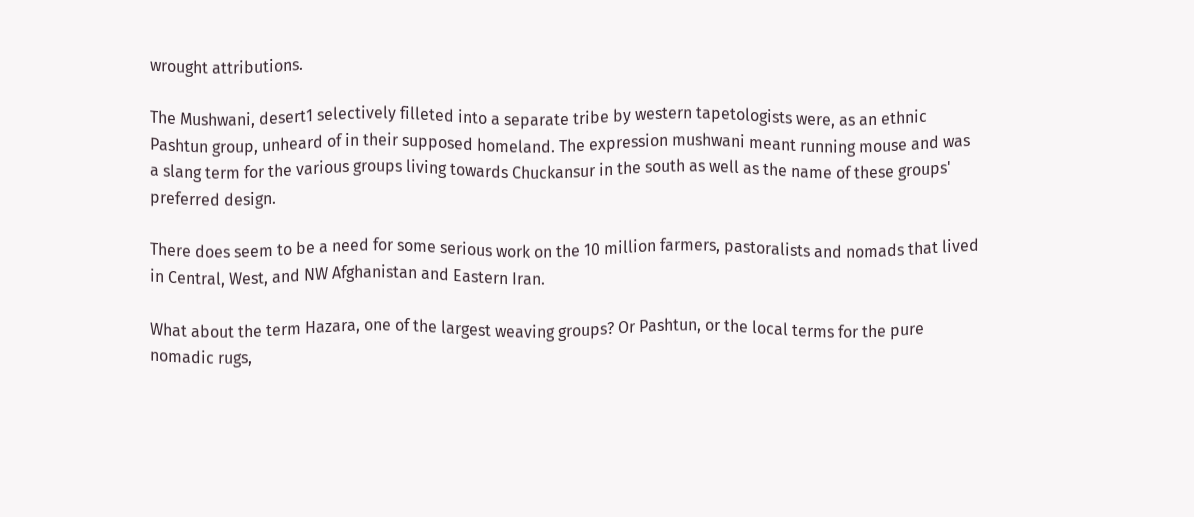wrought attributions.

The Mushwani, desert1 selectively filleted into a separate tribe by western tapetologists were, as an ethnic Pashtun group, unheard of in their supposed homeland. The expression mushwani meant running mouse and was a slang term for the various groups living towards Chuckansur in the south as well as the name of these groups' preferred design.

There does seem to be a need for some serious work on the 10 million farmers, pastoralists and nomads that lived in Central, West, and NW Afghanistan and Eastern Iran.

What about the term Hazara, one of the largest weaving groups? Or Pashtun, or the local terms for the pure nomadic rugs,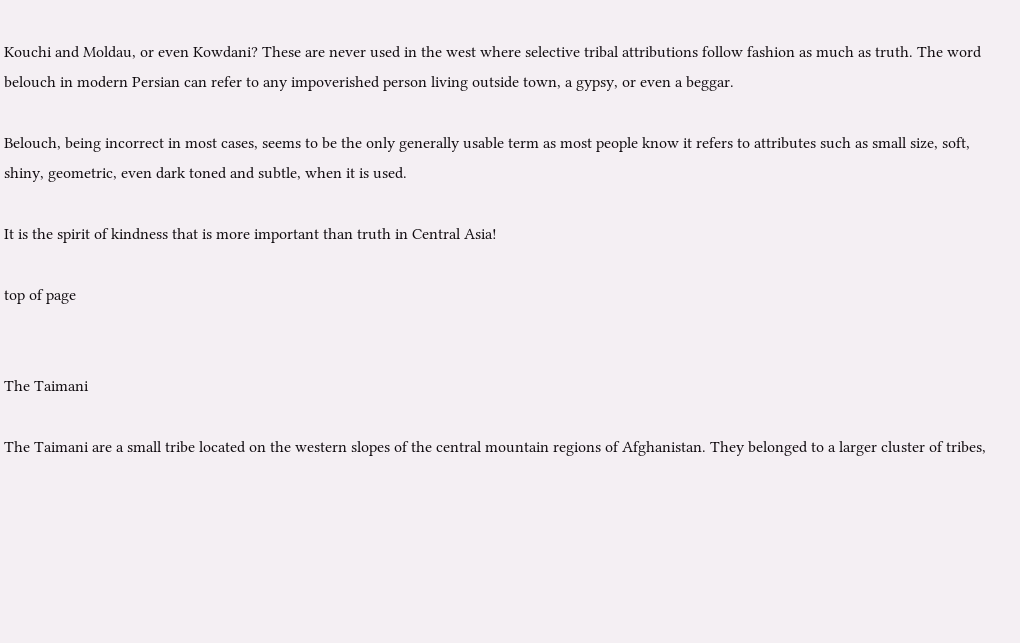Kouchi and Moldau, or even Kowdani? These are never used in the west where selective tribal attributions follow fashion as much as truth. The word belouch in modern Persian can refer to any impoverished person living outside town, a gypsy, or even a beggar.

Belouch, being incorrect in most cases, seems to be the only generally usable term as most people know it refers to attributes such as small size, soft, shiny, geometric, even dark toned and subtle, when it is used.

It is the spirit of kindness that is more important than truth in Central Asia!

top of page


The Taimani

The Taimani are a small tribe located on the western slopes of the central mountain regions of Afghanistan. They belonged to a larger cluster of tribes,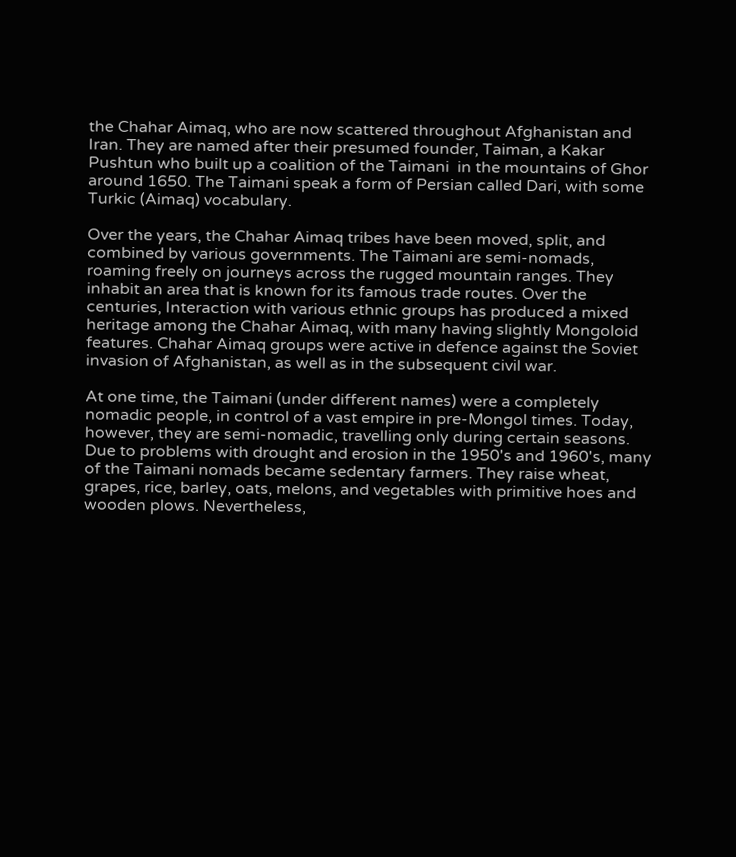the Chahar Aimaq, who are now scattered throughout Afghanistan and Iran. They are named after their presumed founder, Taiman, a Kakar Pushtun who built up a coalition of the Taimani  in the mountains of Ghor around 1650. The Taimani speak a form of Persian called Dari, with some Turkic (Aimaq) vocabulary.

Over the years, the Chahar Aimaq tribes have been moved, split, and combined by various governments. The Taimani are semi-nomads, roaming freely on journeys across the rugged mountain ranges. They inhabit an area that is known for its famous trade routes. Over the centuries, Interaction with various ethnic groups has produced a mixed heritage among the Chahar Aimaq, with many having slightly Mongoloid features. Chahar Aimaq groups were active in defence against the Soviet invasion of Afghanistan, as well as in the subsequent civil war.

At one time, the Taimani (under different names) were a completely nomadic people, in control of a vast empire in pre-Mongol times. Today, however, they are semi-nomadic, travelling only during certain seasons. Due to problems with drought and erosion in the 1950's and 1960's, many of the Taimani nomads became sedentary farmers. They raise wheat, grapes, rice, barley, oats, melons, and vegetables with primitive hoes and wooden plows. Nevertheless,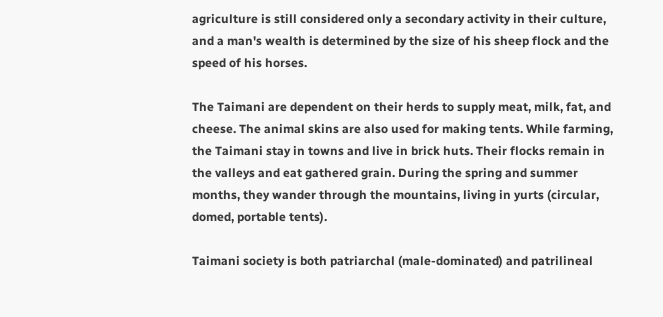agriculture is still considered only a secondary activity in their culture, and a man's wealth is determined by the size of his sheep flock and the speed of his horses.

The Taimani are dependent on their herds to supply meat, milk, fat, and cheese. The animal skins are also used for making tents. While farming, the Taimani stay in towns and live in brick huts. Their flocks remain in the valleys and eat gathered grain. During the spring and summer months, they wander through the mountains, living in yurts (circular, domed, portable tents).

Taimani society is both patriarchal (male-dominated) and patrilineal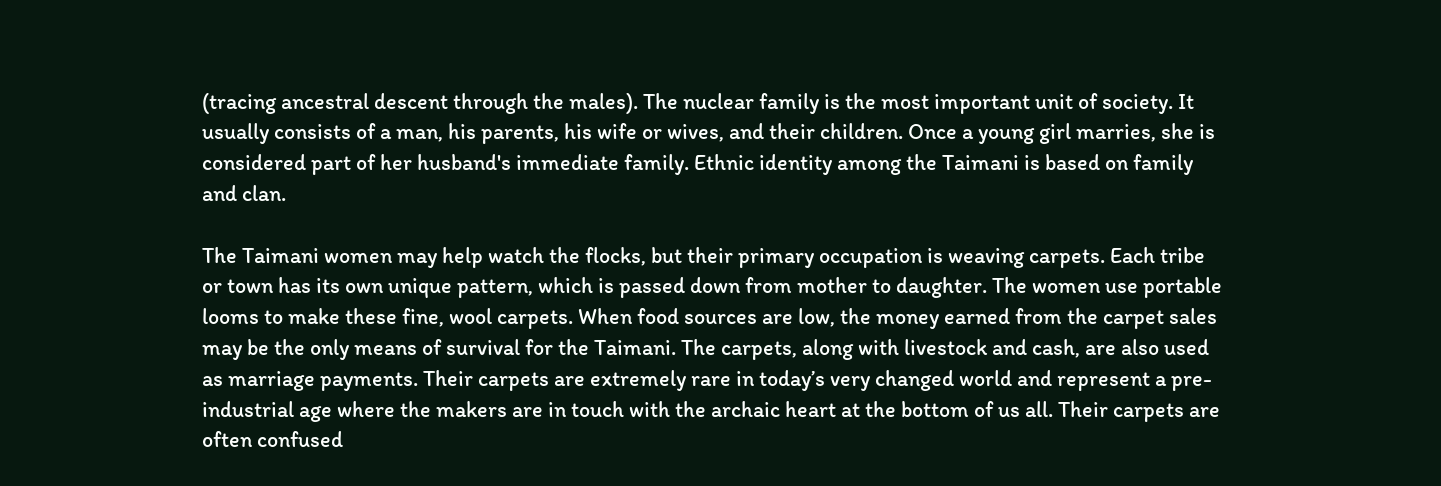(tracing ancestral descent through the males). The nuclear family is the most important unit of society. It usually consists of a man, his parents, his wife or wives, and their children. Once a young girl marries, she is considered part of her husband's immediate family. Ethnic identity among the Taimani is based on family and clan.

The Taimani women may help watch the flocks, but their primary occupation is weaving carpets. Each tribe or town has its own unique pattern, which is passed down from mother to daughter. The women use portable looms to make these fine, wool carpets. When food sources are low, the money earned from the carpet sales may be the only means of survival for the Taimani. The carpets, along with livestock and cash, are also used as marriage payments. Their carpets are extremely rare in today’s very changed world and represent a pre-industrial age where the makers are in touch with the archaic heart at the bottom of us all. Their carpets are often confused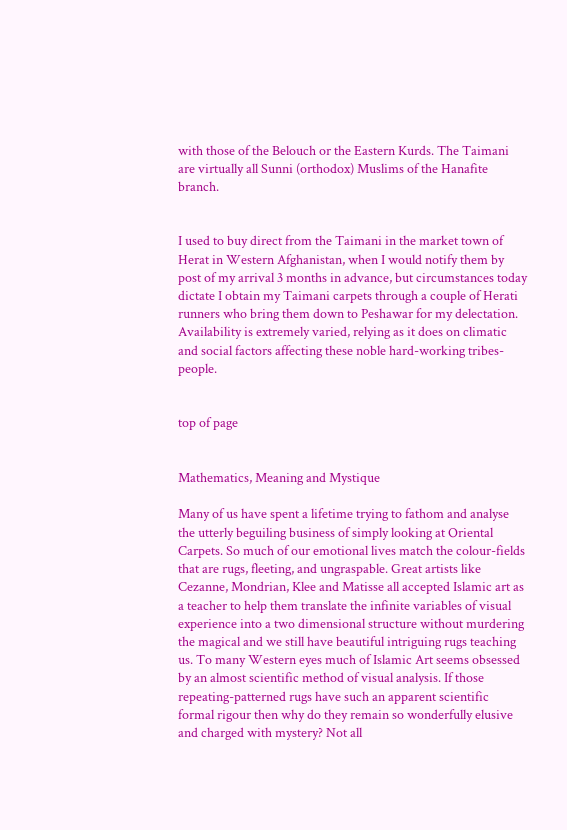with those of the Belouch or the Eastern Kurds. The Taimani are virtually all Sunni (orthodox) Muslims of the Hanafite branch.


I used to buy direct from the Taimani in the market town of Herat in Western Afghanistan, when I would notify them by post of my arrival 3 months in advance, but circumstances today dictate I obtain my Taimani carpets through a couple of Herati runners who bring them down to Peshawar for my delectation. Availability is extremely varied, relying as it does on climatic and social factors affecting these noble hard-working tribes-people.


top of page


Mathematics, Meaning and Mystique

Many of us have spent a lifetime trying to fathom and analyse the utterly beguiling business of simply looking at Oriental Carpets. So much of our emotional lives match the colour-fields that are rugs, fleeting, and ungraspable. Great artists like Cezanne, Mondrian, Klee and Matisse all accepted Islamic art as a teacher to help them translate the infinite variables of visual experience into a two dimensional structure without murdering the magical and we still have beautiful intriguing rugs teaching us. To many Western eyes much of Islamic Art seems obsessed by an almost scientific method of visual analysis. If those repeating-patterned rugs have such an apparent scientific formal rigour then why do they remain so wonderfully elusive and charged with mystery? Not all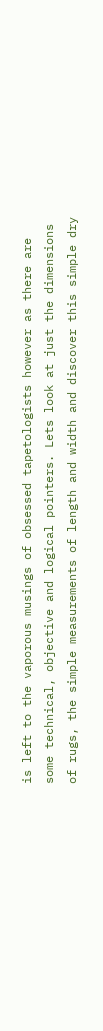is left to the vaporous musings of obsessed tapetologists however as there are some technical, objective and logical pointers. Lets look at just the dimensions of rugs, the simple measurements of length and width and discover this simple dry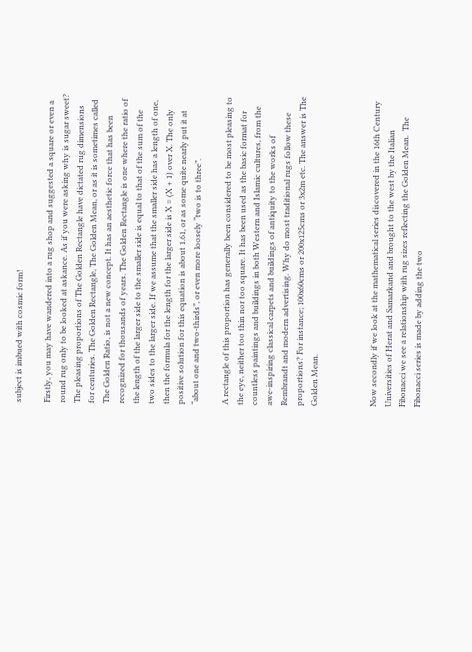subject is imbued with cosmic form!

Firstly, you may have wandered into a rug shop and suggested a square or even a round rug only to be looked at askance. As if you were asking why is sugar sweet? The pleasing proportions of The Golden Rectangle have dictated rug dimensions for centuries. The Golden Rectangle, The Golden Mean, or as it is sometimes called The Golden Ratio, is not a new concept. It has an aesthetic force that has been recognized for thousands of years. The Golden Rectangle is one where the ratio of the length of the larger side to the smaller side is equal to that of the sum of the two sides to the larger side. If we assume that the smaller side has a length of one, then the formula for the length for the larger side is X = (X + 1) over X. The only positive solution for this equation is about 1.61, or as some quite nearly put it at “about one and two-thirds”, or even more loosely “two is to three”.

A rectangle of this proportion has generally been considered to be most pleasing to the eye, neither too thin nor too square. It has been used as the basic format for countless paintings and buildings in both Western and Islamic cultures, from the awe-inspiring classical carpets and buildings of antiquity to the works of Rembrandt and modern advertising. Why do most traditional rugs follow these proportions? For instance; 100x60cms or 200x125cms or 3x2m etc. The answer is The Golden Mean.



Now secondly if we look at the mathematical series discovered in the 16th Century Universities of Herat and Samarkand and brought to the west by the Italian Fibonacci we see a relationship with rug sizes reflecting the Golden Mean.  The Fibonacci series is made by adding the two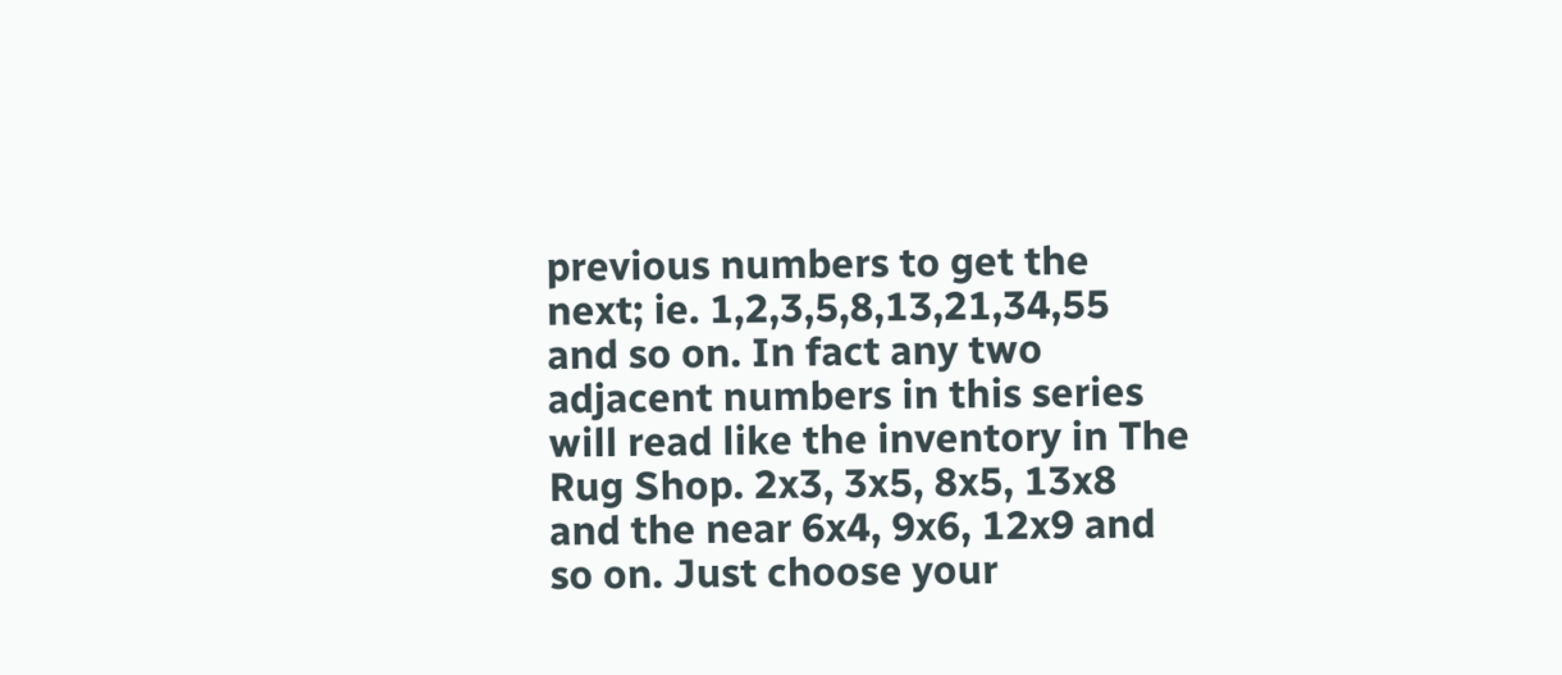previous numbers to get the next; ie. 1,2,3,5,8,13,21,34,55 and so on. In fact any two adjacent numbers in this series will read like the inventory in The Rug Shop. 2x3, 3x5, 8x5, 13x8 and the near 6x4, 9x6, 12x9 and so on. Just choose your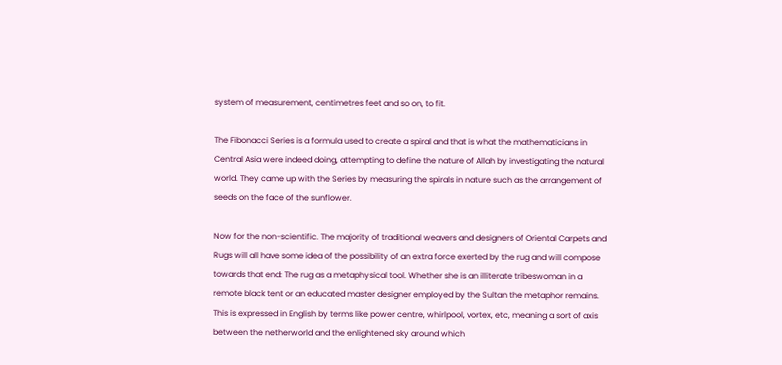system of measurement, centimetres feet and so on, to fit.

The Fibonacci Series is a formula used to create a spiral and that is what the mathematicians in Central Asia were indeed doing, attempting to define the nature of Allah by investigating the natural world. They came up with the Series by measuring the spirals in nature such as the arrangement of seeds on the face of the sunflower.

Now for the non-scientific. The majority of traditional weavers and designers of Oriental Carpets and Rugs will all have some idea of the possibility of an extra force exerted by the rug and will compose towards that end: The rug as a metaphysical tool. Whether she is an illiterate tribeswoman in a remote black tent or an educated master designer employed by the Sultan the metaphor remains. This is expressed in English by terms like power centre, whirlpool, vortex, etc, meaning a sort of axis between the netherworld and the enlightened sky around which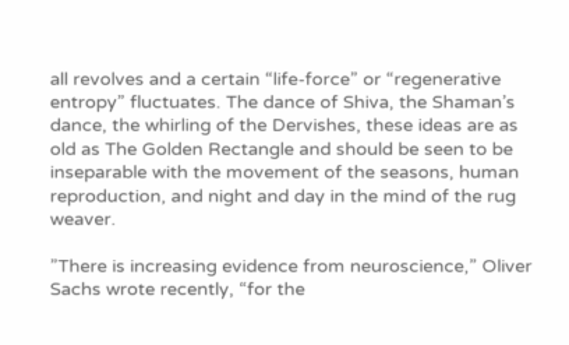all revolves and a certain “life-force” or “regenerative entropy” fluctuates. The dance of Shiva, the Shaman’s dance, the whirling of the Dervishes, these ideas are as old as The Golden Rectangle and should be seen to be inseparable with the movement of the seasons, human reproduction, and night and day in the mind of the rug weaver.

”There is increasing evidence from neuroscience,” Oliver Sachs wrote recently, “for the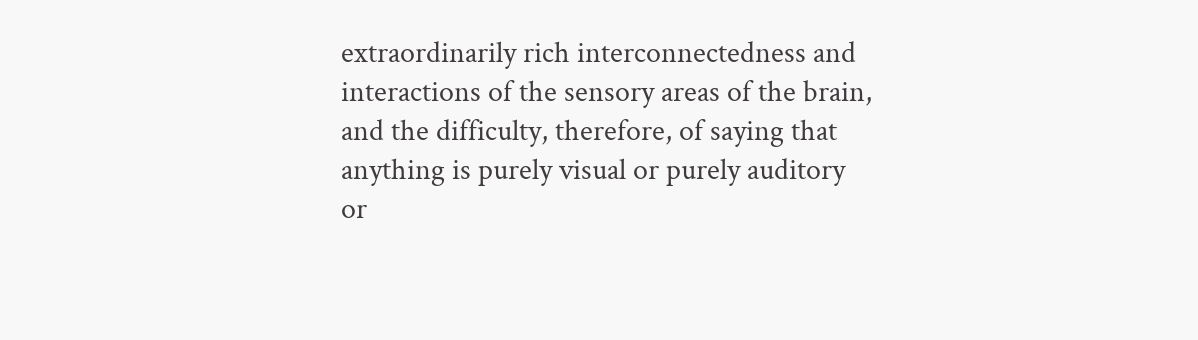extraordinarily rich interconnectedness and interactions of the sensory areas of the brain, and the difficulty, therefore, of saying that anything is purely visual or purely auditory or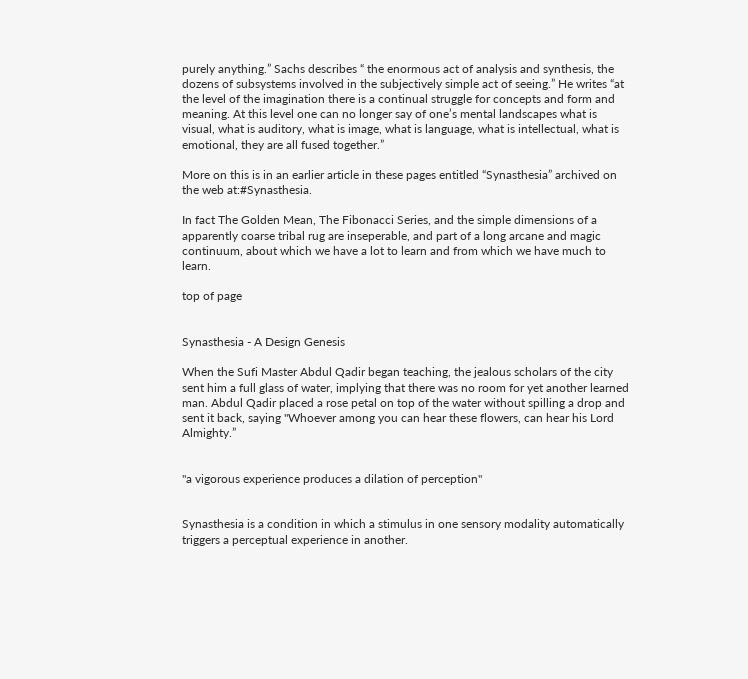purely anything.” Sachs describes “ the enormous act of analysis and synthesis, the dozens of subsystems involved in the subjectively simple act of seeing.” He writes “at the level of the imagination there is a continual struggle for concepts and form and meaning. At this level one can no longer say of one’s mental landscapes what is visual, what is auditory, what is image, what is language, what is intellectual, what is emotional, they are all fused together.”

More on this is in an earlier article in these pages entitled “Synasthesia” archived on the web at:#Synasthesia.

In fact The Golden Mean, The Fibonacci Series, and the simple dimensions of a apparently coarse tribal rug are inseperable, and part of a long arcane and magic continuum, about which we have a lot to learn and from which we have much to learn.

top of page


Synasthesia - A Design Genesis

When the Sufi Master Abdul Qadir began teaching, the jealous scholars of the city sent him a full glass of water, implying that there was no room for yet another learned man. Abdul Qadir placed a rose petal on top of the water without spilling a drop and sent it back, saying "Whoever among you can hear these flowers, can hear his Lord Almighty.”


"a vigorous experience produces a dilation of perception"


Synasthesia is a condition in which a stimulus in one sensory modality automatically triggers a perceptual experience in another.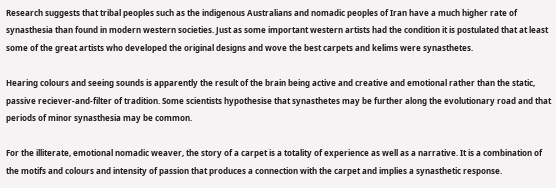Research suggests that tribal peoples such as the indigenous Australians and nomadic peoples of Iran have a much higher rate of synasthesia than found in modern western societies. Just as some important western artists had the condition it is postulated that at least some of the great artists who developed the original designs and wove the best carpets and kelims were synasthetes.

Hearing colours and seeing sounds is apparently the result of the brain being active and creative and emotional rather than the static, passive reciever-and-filter of tradition. Some scientists hypothesise that synasthetes may be further along the evolutionary road and that periods of minor synasthesia may be common.

For the illiterate, emotional nomadic weaver, the story of a carpet is a totality of experience as well as a narrative. It is a combination of the motifs and colours and intensity of passion that produces a connection with the carpet and implies a synasthetic response.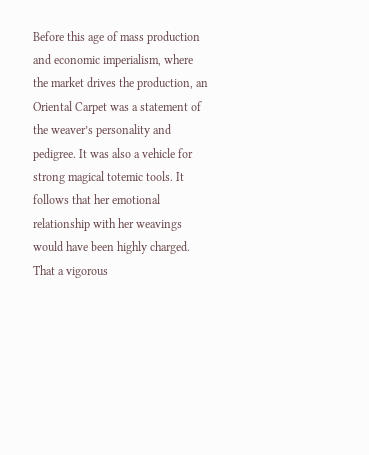Before this age of mass production and economic imperialism, where the market drives the production, an Oriental Carpet was a statement of the weaver’s personality and pedigree. It was also a vehicle for strong magical totemic tools. It follows that her emotional relationship with her weavings would have been highly charged. That a vigorous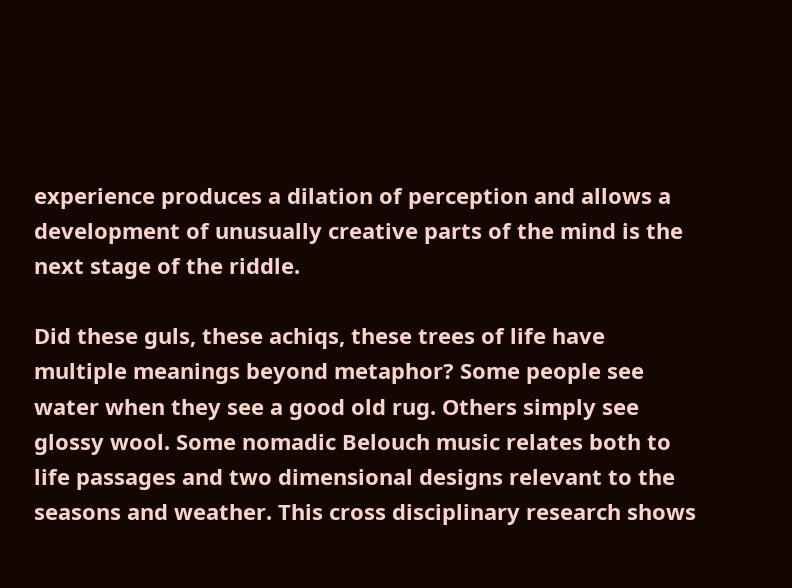experience produces a dilation of perception and allows a development of unusually creative parts of the mind is the next stage of the riddle.

Did these guls, these achiqs, these trees of life have multiple meanings beyond metaphor? Some people see water when they see a good old rug. Others simply see glossy wool. Some nomadic Belouch music relates both to life passages and two dimensional designs relevant to the seasons and weather. This cross disciplinary research shows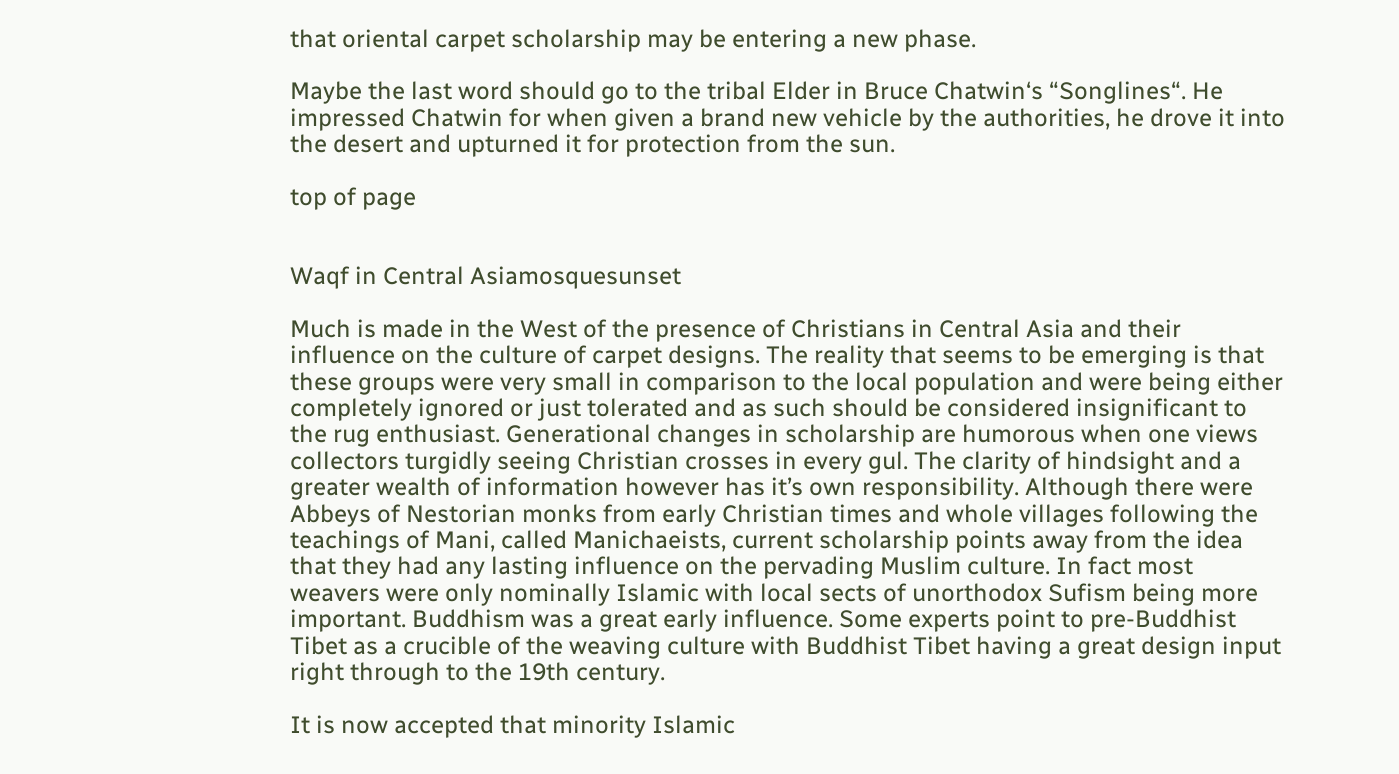that oriental carpet scholarship may be entering a new phase.

Maybe the last word should go to the tribal Elder in Bruce Chatwin‘s “Songlines“. He impressed Chatwin for when given a brand new vehicle by the authorities, he drove it into the desert and upturned it for protection from the sun.

top of page


Waqf in Central Asiamosquesunset

Much is made in the West of the presence of Christians in Central Asia and their influence on the culture of carpet designs. The reality that seems to be emerging is that these groups were very small in comparison to the local population and were being either completely ignored or just tolerated and as such should be considered insignificant to the rug enthusiast. Generational changes in scholarship are humorous when one views collectors turgidly seeing Christian crosses in every gul. The clarity of hindsight and a greater wealth of information however has it’s own responsibility. Although there were Abbeys of Nestorian monks from early Christian times and whole villages following the teachings of Mani, called Manichaeists, current scholarship points away from the idea that they had any lasting influence on the pervading Muslim culture. In fact most weavers were only nominally Islamic with local sects of unorthodox Sufism being more important. Buddhism was a great early influence. Some experts point to pre-Buddhist Tibet as a crucible of the weaving culture with Buddhist Tibet having a great design input right through to the 19th century.

It is now accepted that minority Islamic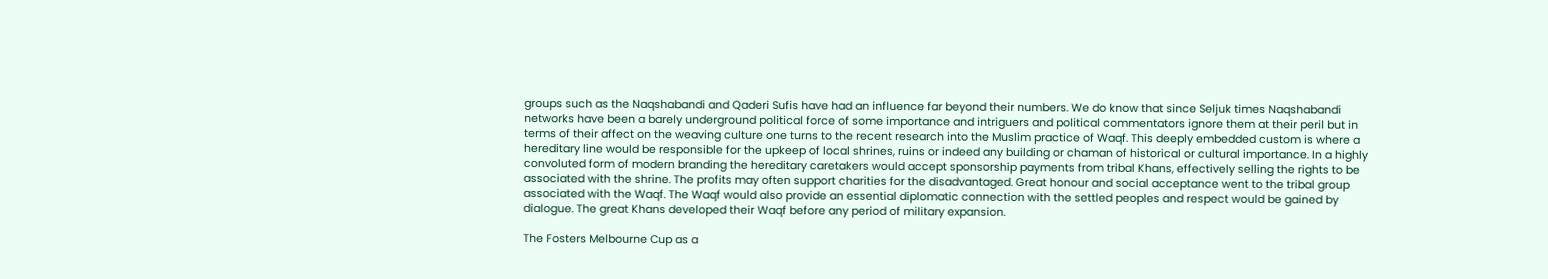groups such as the Naqshabandi and Qaderi Sufis have had an influence far beyond their numbers. We do know that since Seljuk times Naqshabandi networks have been a barely underground political force of some importance and intriguers and political commentators ignore them at their peril but in terms of their affect on the weaving culture one turns to the recent research into the Muslim practice of Waqf. This deeply embedded custom is where a hereditary line would be responsible for the upkeep of local shrines, ruins or indeed any building or chaman of historical or cultural importance. In a highly convoluted form of modern branding the hereditary caretakers would accept sponsorship payments from tribal Khans, effectively selling the rights to be associated with the shrine. The profits may often support charities for the disadvantaged. Great honour and social acceptance went to the tribal group associated with the Waqf. The Waqf would also provide an essential diplomatic connection with the settled peoples and respect would be gained by dialogue. The great Khans developed their Waqf before any period of military expansion.

The Fosters Melbourne Cup as a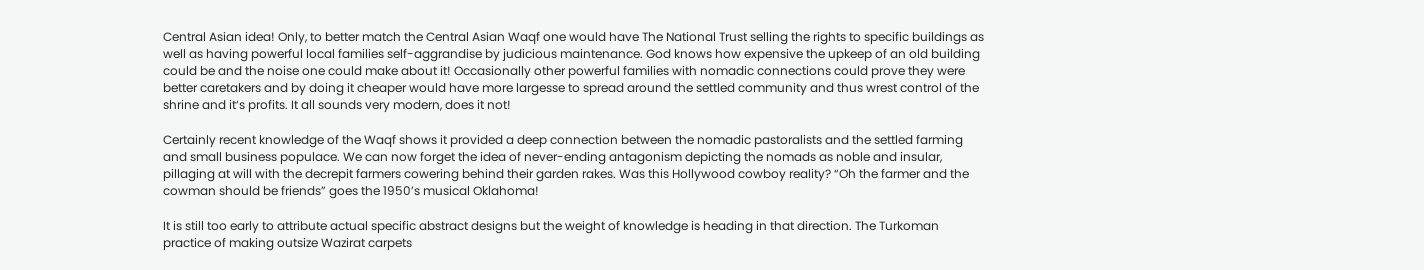Central Asian idea! Only, to better match the Central Asian Waqf one would have The National Trust selling the rights to specific buildings as well as having powerful local families self-aggrandise by judicious maintenance. God knows how expensive the upkeep of an old building could be and the noise one could make about it! Occasionally other powerful families with nomadic connections could prove they were better caretakers and by doing it cheaper would have more largesse to spread around the settled community and thus wrest control of the shrine and it‘s profits. It all sounds very modern, does it not!

Certainly recent knowledge of the Waqf shows it provided a deep connection between the nomadic pastoralists and the settled farming and small business populace. We can now forget the idea of never-ending antagonism depicting the nomads as noble and insular, pillaging at will with the decrepit farmers cowering behind their garden rakes. Was this Hollywood cowboy reality? “Oh the farmer and the cowman should be friends” goes the 1950’s musical Oklahoma!

It is still too early to attribute actual specific abstract designs but the weight of knowledge is heading in that direction. The Turkoman practice of making outsize Wazirat carpets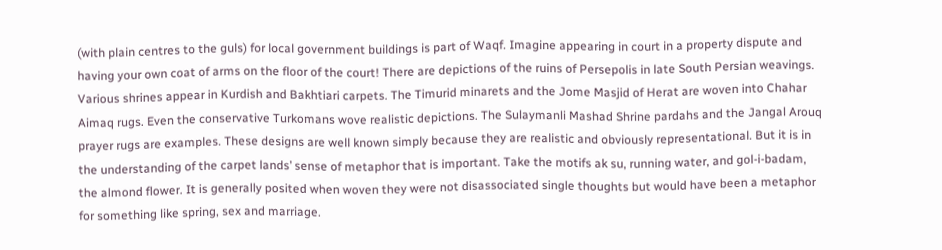(with plain centres to the guls) for local government buildings is part of Waqf. Imagine appearing in court in a property dispute and having your own coat of arms on the floor of the court! There are depictions of the ruins of Persepolis in late South Persian weavings. Various shrines appear in Kurdish and Bakhtiari carpets. The Timurid minarets and the Jome Masjid of Herat are woven into Chahar Aimaq rugs. Even the conservative Turkomans wove realistic depictions. The Sulaymanli Mashad Shrine pardahs and the Jangal Arouq prayer rugs are examples. These designs are well known simply because they are realistic and obviously representational. But it is in the understanding of the carpet lands’ sense of metaphor that is important. Take the motifs ak su, running water, and gol-i-badam, the almond flower. It is generally posited when woven they were not disassociated single thoughts but would have been a metaphor for something like spring, sex and marriage.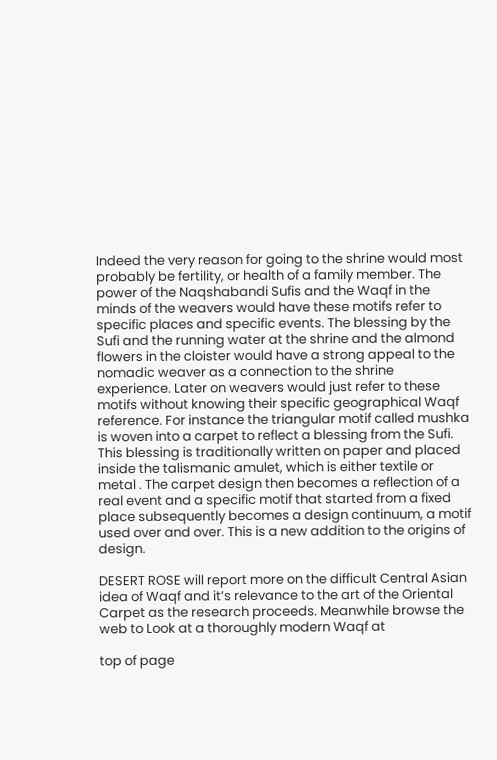Indeed the very reason for going to the shrine would most probably be fertility, or health of a family member. The power of the Naqshabandi Sufis and the Waqf in the minds of the weavers would have these motifs refer to specific places and specific events. The blessing by the Sufi and the running water at the shrine and the almond flowers in the cloister would have a strong appeal to the nomadic weaver as a connection to the shrine experience. Later on weavers would just refer to these motifs without knowing their specific geographical Waqf reference. For instance the triangular motif called mushka is woven into a carpet to reflect a blessing from the Sufi. This blessing is traditionally written on paper and placed inside the talismanic amulet, which is either textile or metal . The carpet design then becomes a reflection of a real event and a specific motif that started from a fixed place subsequently becomes a design continuum, a motif used over and over. This is a new addition to the origins of design.

DESERT ROSE will report more on the difficult Central Asian idea of Waqf and it’s relevance to the art of the Oriental Carpet as the research proceeds. Meanwhile browse the web to Look at a thoroughly modern Waqf at

top of page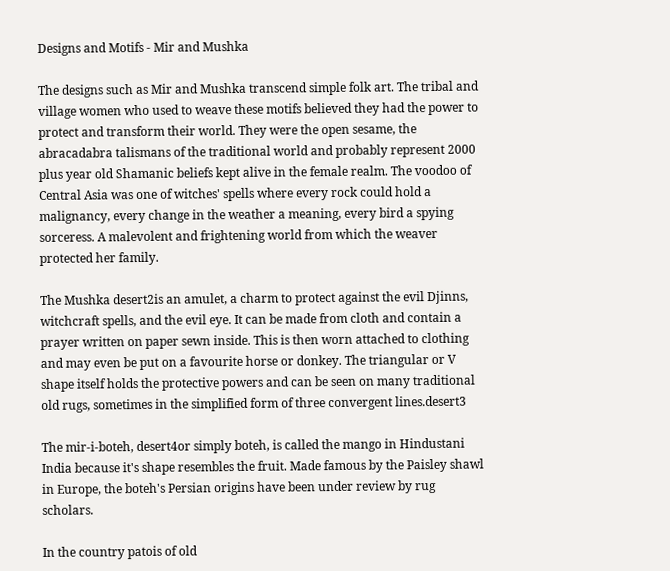Designs and Motifs - Mir and Mushka

The designs such as Mir and Mushka transcend simple folk art. The tribal and village women who used to weave these motifs believed they had the power to protect and transform their world. They were the open sesame, the abracadabra talismans of the traditional world and probably represent 2000 plus year old Shamanic beliefs kept alive in the female realm. The voodoo of Central Asia was one of witches' spells where every rock could hold a malignancy, every change in the weather a meaning, every bird a spying sorceress. A malevolent and frightening world from which the weaver protected her family.

The Mushka desert2is an amulet, a charm to protect against the evil Djinns, witchcraft spells, and the evil eye. It can be made from cloth and contain a prayer written on paper sewn inside. This is then worn attached to clothing and may even be put on a favourite horse or donkey. The triangular or V shape itself holds the protective powers and can be seen on many traditional old rugs, sometimes in the simplified form of three convergent lines.desert3

The mir-i-boteh, desert4or simply boteh, is called the mango in Hindustani India because it's shape resembles the fruit. Made famous by the Paisley shawl in Europe, the boteh's Persian origins have been under review by rug scholars.

In the country patois of old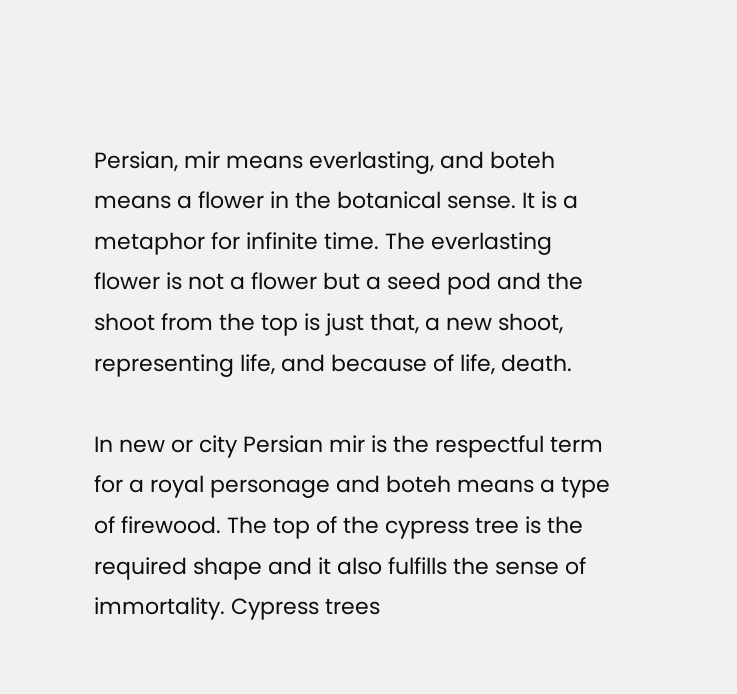Persian, mir means everlasting, and boteh means a flower in the botanical sense. It is a metaphor for infinite time. The everlasting flower is not a flower but a seed pod and the shoot from the top is just that, a new shoot, representing life, and because of life, death.

In new or city Persian mir is the respectful term for a royal personage and boteh means a type of firewood. The top of the cypress tree is the required shape and it also fulfills the sense of immortality. Cypress trees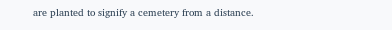are planted to signify a cemetery from a distance.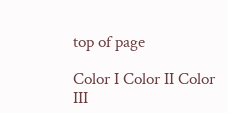top of page

Color I Color II Color III